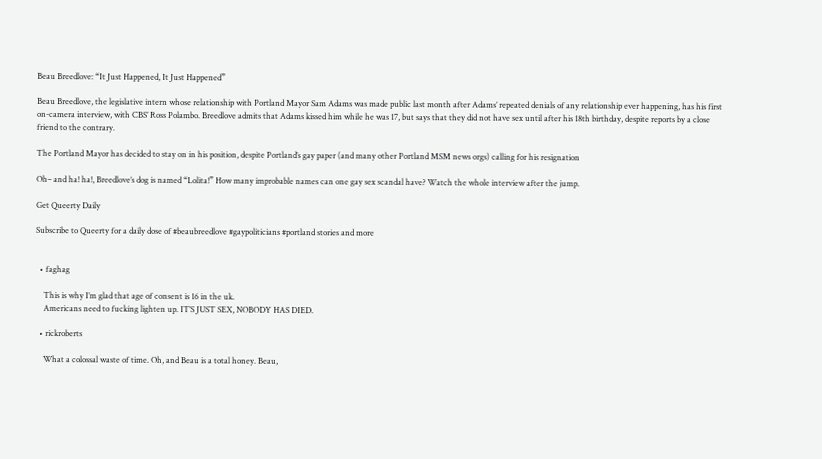Beau Breedlove: “It Just Happened, It Just Happened”

Beau Breedlove, the legislative intern whose relationship with Portland Mayor Sam Adams was made public last month after Adams’ repeated denials of any relationship ever happening, has his first on-camera interview, with CBS’ Ross Polambo. Breedlove admits that Adams kissed him while he was 17, but says that they did not have sex until after his 18th birthday, despite reports by a close friend to the contrary.

The Portland Mayor has decided to stay on in his position, despite Portland’s gay paper (and many other Portland MSM news orgs) calling for his resignation

Oh– and ha! ha!, Breedlove’s dog is named “Lolita!” How many improbable names can one gay sex scandal have? Watch the whole interview after the jump.

Get Queerty Daily

Subscribe to Queerty for a daily dose of #beaubreedlove #gaypoliticians #portland stories and more


  • faghag

    This is why I’m glad that age of consent is 16 in the uk.
    Americans need to fucking lighten up. IT’S JUST SEX, NOBODY HAS DIED.

  • rickroberts

    What a colossal waste of time. Oh, and Beau is a total honey. Beau,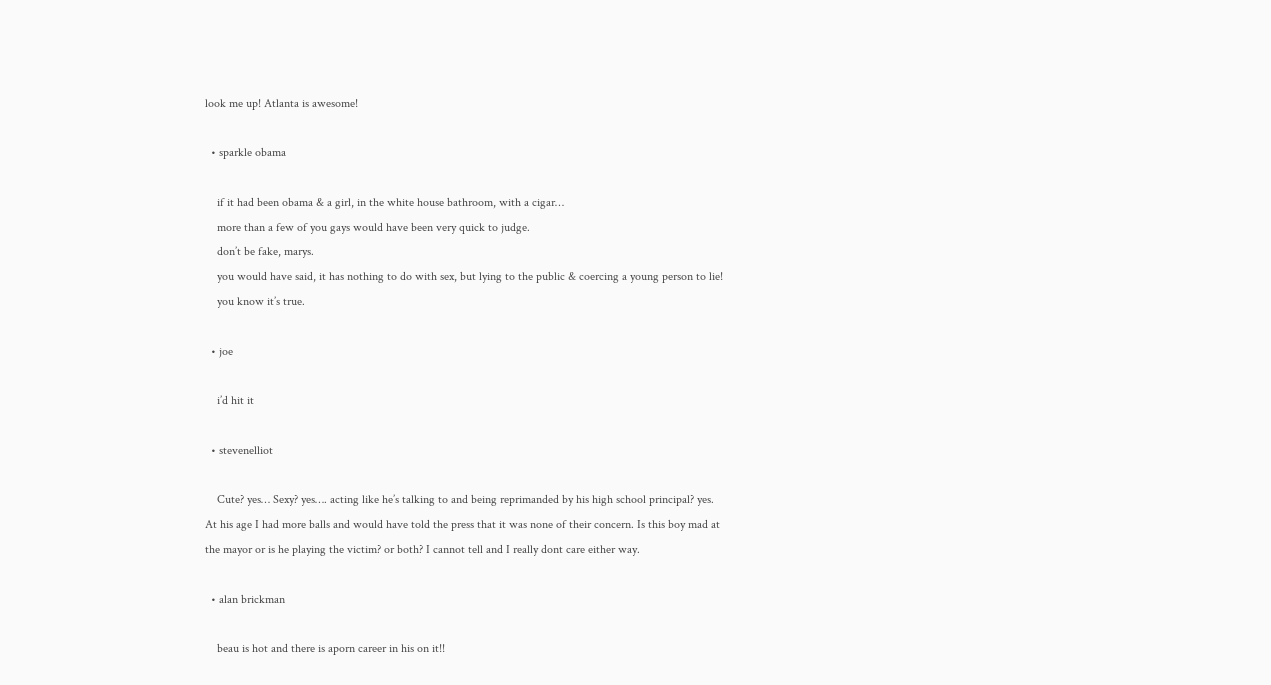look me up! Atlanta is awesome!

  • sparkle obama

    if it had been obama & a girl, in the white house bathroom, with a cigar…
    more than a few of you gays would have been very quick to judge.
    don’t be fake, marys.
    you would have said, it has nothing to do with sex, but lying to the public & coercing a young person to lie!
    you know it’s true.

  • joe

    i’d hit it

  • stevenelliot

    Cute? yes… Sexy? yes…. acting like he’s talking to and being reprimanded by his high school principal? yes. At his age I had more balls and would have told the press that it was none of their concern. Is this boy mad at the mayor or is he playing the victim? or both? I cannot tell and I really dont care either way.

  • alan brickman

    beau is hot and there is aporn career in his on it!!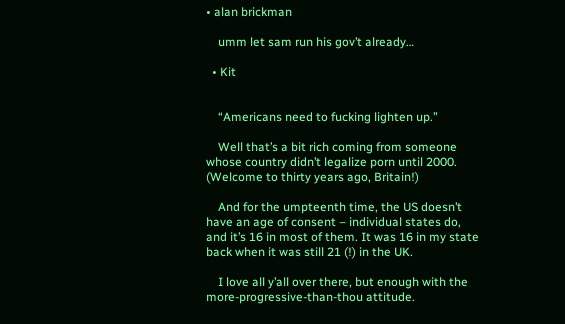• alan brickman

    umm let sam run his gov’t already…

  • Kit


    “Americans need to fucking lighten up.”

    Well that’s a bit rich coming from someone whose country didn’t legalize porn until 2000. (Welcome to thirty years ago, Britain!)

    And for the umpteenth time, the US doesn’t have an age of consent – individual states do, and it’s 16 in most of them. It was 16 in my state back when it was still 21 (!) in the UK.

    I love all y’all over there, but enough with the more-progressive-than-thou attitude.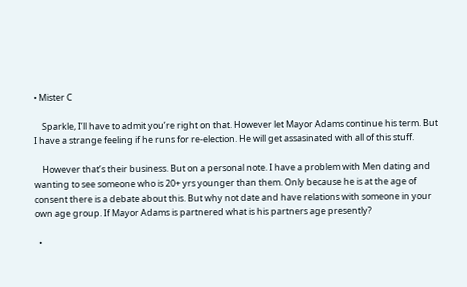• Mister C

    Sparkle, I’ll have to admit you’re right on that. However let Mayor Adams continue his term. But I have a strange feeling if he runs for re-election. He will get assasinated with all of this stuff.

    However that’s their business. But on a personal note. I have a problem with Men dating and wanting to see someone who is 20+ yrs younger than them. Only because he is at the age of consent there is a debate about this. But why not date and have relations with someone in your own age group. If Mayor Adams is partnered what is his partners age presently?

  •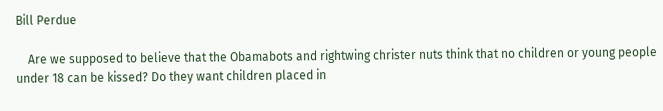Bill Perdue

    Are we supposed to believe that the Obamabots and rightwing christer nuts think that no children or young people under 18 can be kissed? Do they want children placed in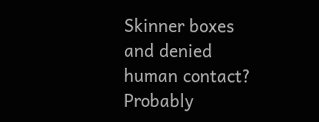Skinner boxes and denied human contact? Probably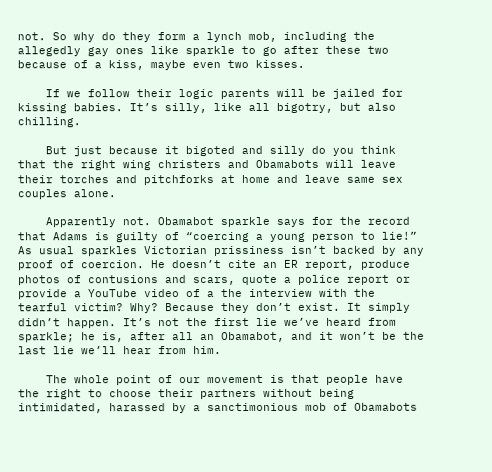not. So why do they form a lynch mob, including the allegedly gay ones like sparkle to go after these two because of a kiss, maybe even two kisses.

    If we follow their logic parents will be jailed for kissing babies. It’s silly, like all bigotry, but also chilling.

    But just because it bigoted and silly do you think that the right wing christers and Obamabots will leave their torches and pitchforks at home and leave same sex couples alone.

    Apparently not. Obamabot sparkle says for the record that Adams is guilty of “coercing a young person to lie!” As usual sparkles Victorian prissiness isn’t backed by any proof of coercion. He doesn’t cite an ER report, produce photos of contusions and scars, quote a police report or provide a YouTube video of a the interview with the tearful victim? Why? Because they don’t exist. It simply didn’t happen. It’s not the first lie we’ve heard from sparkle; he is, after all an Obamabot, and it won’t be the last lie we’ll hear from him.

    The whole point of our movement is that people have the right to choose their partners without being intimidated, harassed by a sanctimonious mob of Obamabots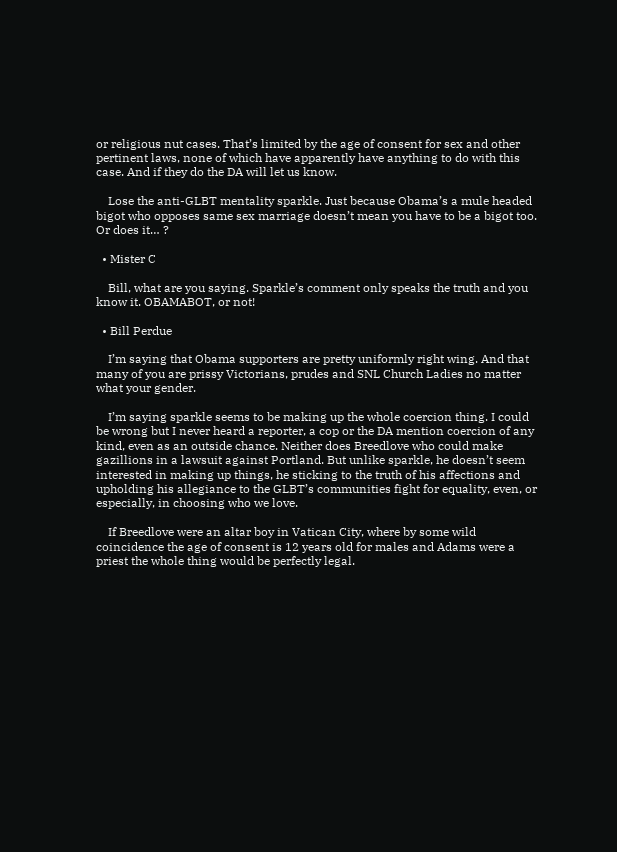or religious nut cases. That’s limited by the age of consent for sex and other pertinent laws, none of which have apparently have anything to do with this case. And if they do the DA will let us know.

    Lose the anti-GLBT mentality sparkle. Just because Obama’s a mule headed bigot who opposes same sex marriage doesn’t mean you have to be a bigot too. Or does it… ?

  • Mister C

    Bill, what are you saying. Sparkle’s comment only speaks the truth and you know it. OBAMABOT, or not!

  • Bill Perdue

    I’m saying that Obama supporters are pretty uniformly right wing. And that many of you are prissy Victorians, prudes and SNL Church Ladies no matter what your gender.

    I’m saying sparkle seems to be making up the whole coercion thing. I could be wrong but I never heard a reporter, a cop or the DA mention coercion of any kind, even as an outside chance. Neither does Breedlove who could make gazillions in a lawsuit against Portland. But unlike sparkle, he doesn’t seem interested in making up things, he sticking to the truth of his affections and upholding his allegiance to the GLBT’s communities fight for equality, even, or especially, in choosing who we love.

    If Breedlove were an altar boy in Vatican City, where by some wild coincidence the age of consent is 12 years old for males and Adams were a priest the whole thing would be perfectly legal.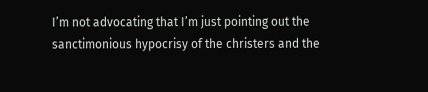I’m not advocating that I’m just pointing out the sanctimonious hypocrisy of the christers and the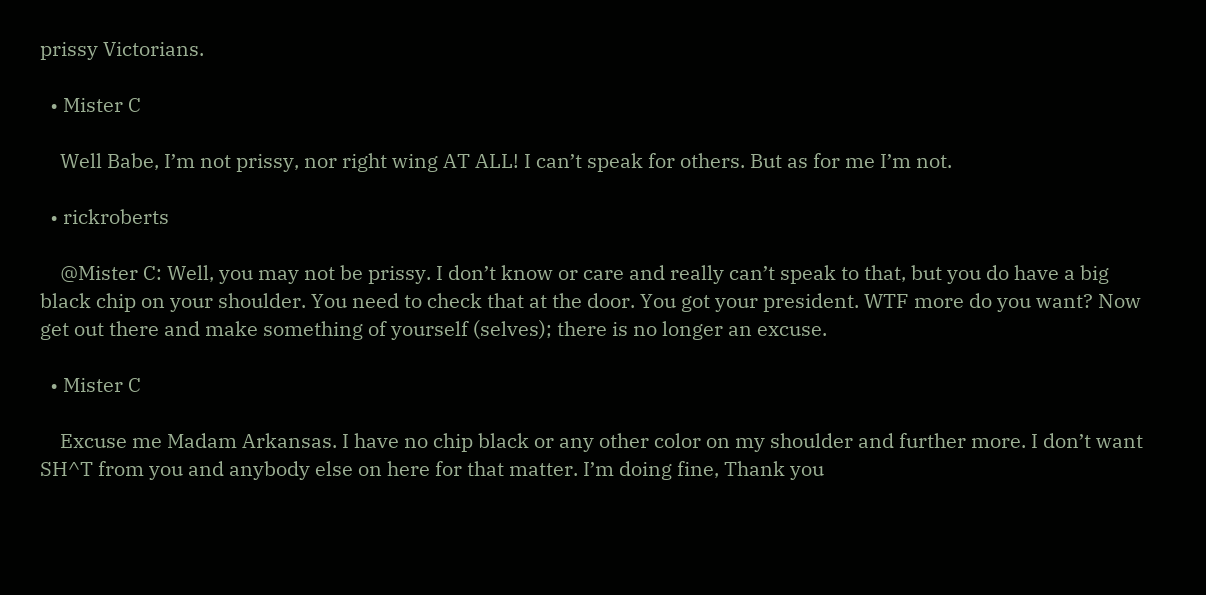prissy Victorians.

  • Mister C

    Well Babe, I’m not prissy, nor right wing AT ALL! I can’t speak for others. But as for me I’m not.

  • rickroberts

    @Mister C: Well, you may not be prissy. I don’t know or care and really can’t speak to that, but you do have a big black chip on your shoulder. You need to check that at the door. You got your president. WTF more do you want? Now get out there and make something of yourself (selves); there is no longer an excuse.

  • Mister C

    Excuse me Madam Arkansas. I have no chip black or any other color on my shoulder and further more. I don’t want SH^T from you and anybody else on here for that matter. I’m doing fine, Thank you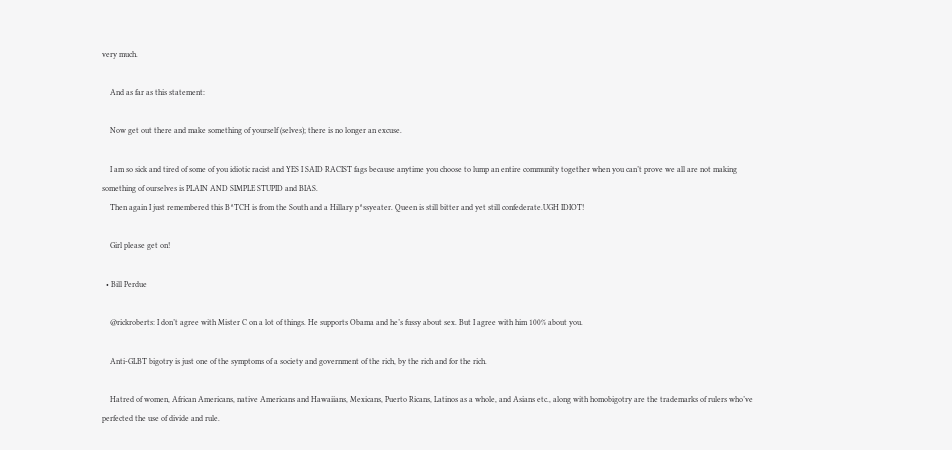very much.

    And as far as this statement:

    Now get out there and make something of yourself (selves); there is no longer an excuse.

    I am so sick and tired of some of you idiotic racist and YES I SAID RACIST fags because anytime you choose to lump an entire community together when you can’t prove we all are not making something of ourselves is PLAIN AND SIMPLE STUPID and BIAS.
    Then again I just remembered this B^TCH is from the South and a Hillary p^ssyeater. Queen is still bitter and yet still confederate.UGH IDIOT!

    Girl please get on!

  • Bill Perdue

    @rickroberts: I don’t agree with Mister C on a lot of things. He supports Obama and he’s fussy about sex. But I agree with him 100% about you.

    Anti-GLBT bigotry is just one of the symptoms of a society and government of the rich, by the rich and for the rich.

    Hatred of women, African Americans, native Americans and Hawaiians, Mexicans, Puerto Ricans, Latinos as a whole, and Asians etc., along with homobigotry are the trademarks of rulers who’ve perfected the use of divide and rule.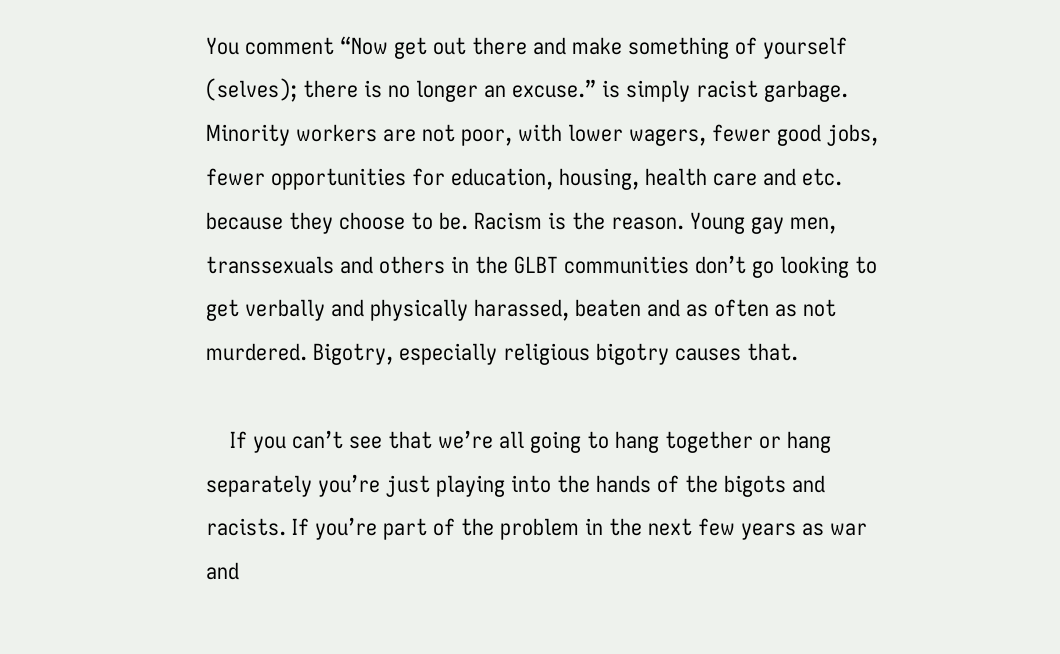You comment “Now get out there and make something of yourself (selves); there is no longer an excuse.” is simply racist garbage. Minority workers are not poor, with lower wagers, fewer good jobs, fewer opportunities for education, housing, health care and etc. because they choose to be. Racism is the reason. Young gay men, transsexuals and others in the GLBT communities don’t go looking to get verbally and physically harassed, beaten and as often as not murdered. Bigotry, especially religious bigotry causes that.

    If you can’t see that we’re all going to hang together or hang separately you’re just playing into the hands of the bigots and racists. If you’re part of the problem in the next few years as war and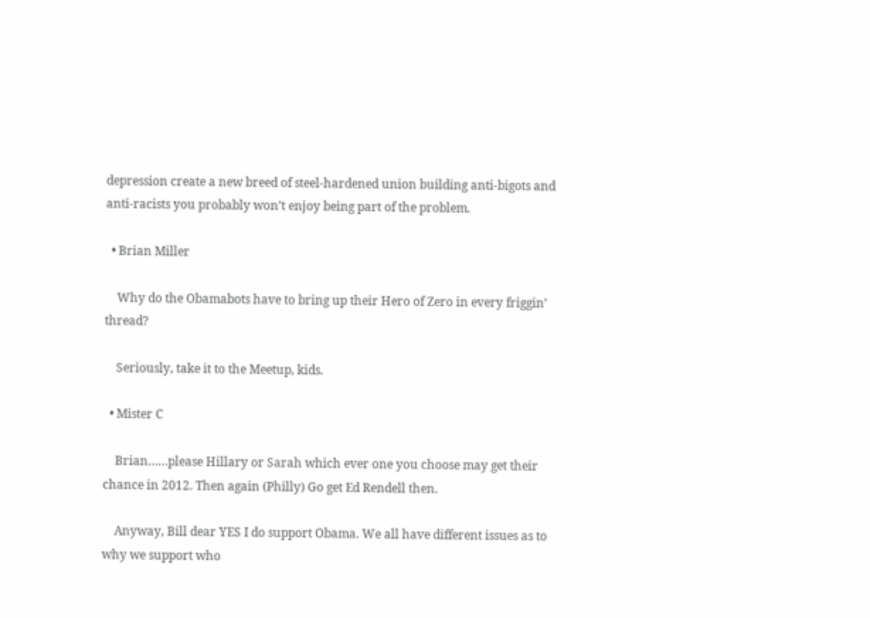depression create a new breed of steel-hardened union building anti-bigots and anti-racists you probably won’t enjoy being part of the problem.

  • Brian Miller

    Why do the Obamabots have to bring up their Hero of Zero in every friggin’ thread?

    Seriously, take it to the Meetup, kids.

  • Mister C

    Brian……please Hillary or Sarah which ever one you choose may get their chance in 2012. Then again (Philly) Go get Ed Rendell then.

    Anyway, Bill dear YES I do support Obama. We all have different issues as to why we support who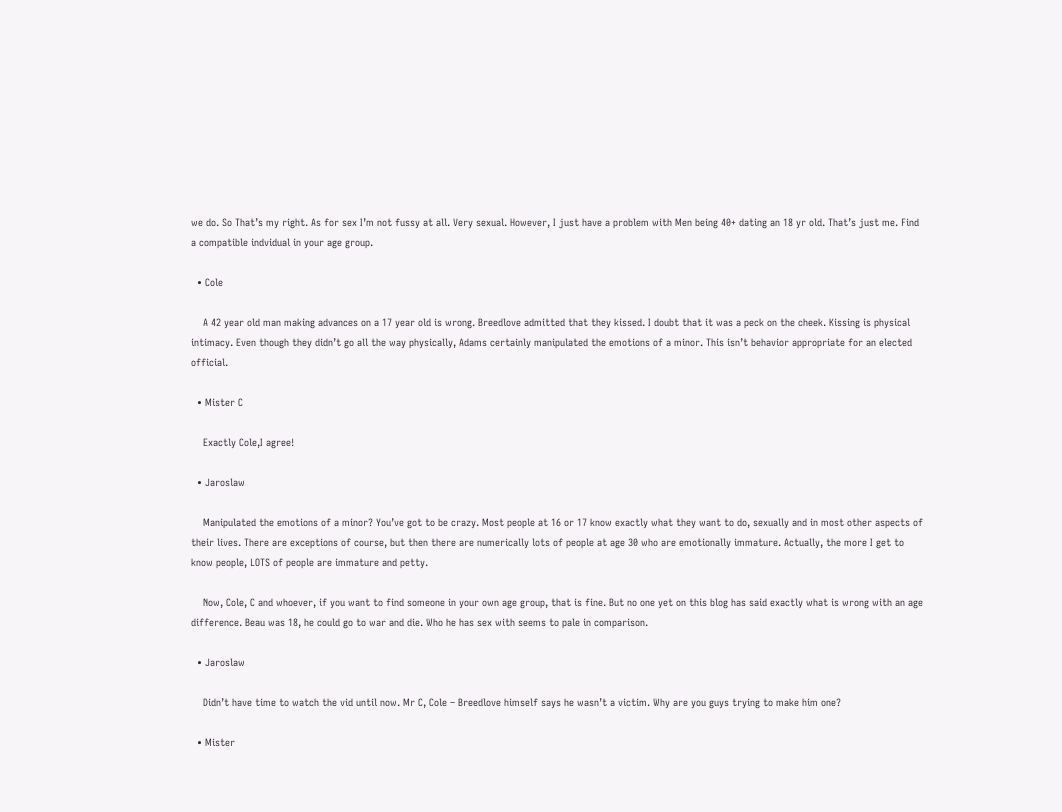we do. So That’s my right. As for sex I’m not fussy at all. Very sexual. However, I just have a problem with Men being 40+ dating an 18 yr old. That’s just me. Find a compatible indvidual in your age group.

  • Cole

    A 42 year old man making advances on a 17 year old is wrong. Breedlove admitted that they kissed. I doubt that it was a peck on the cheek. Kissing is physical intimacy. Even though they didn’t go all the way physically, Adams certainly manipulated the emotions of a minor. This isn’t behavior appropriate for an elected official.

  • Mister C

    Exactly Cole,I agree!

  • Jaroslaw

    Manipulated the emotions of a minor? You’ve got to be crazy. Most people at 16 or 17 know exactly what they want to do, sexually and in most other aspects of their lives. There are exceptions of course, but then there are numerically lots of people at age 30 who are emotionally immature. Actually, the more I get to know people, LOTS of people are immature and petty.

    Now, Cole, C and whoever, if you want to find someone in your own age group, that is fine. But no one yet on this blog has said exactly what is wrong with an age difference. Beau was 18, he could go to war and die. Who he has sex with seems to pale in comparison.

  • Jaroslaw

    Didn’t have time to watch the vid until now. Mr C, Cole – Breedlove himself says he wasn’t a victim. Why are you guys trying to make him one?

  • Mister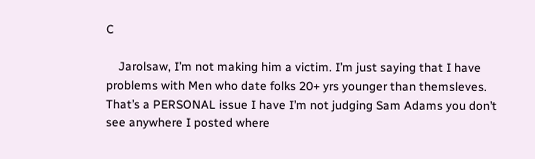C

    Jarolsaw, I’m not making him a victim. I’m just saying that I have problems with Men who date folks 20+ yrs younger than themsleves. That’s a PERSONAL issue I have I’m not judging Sam Adams you don’t see anywhere I posted where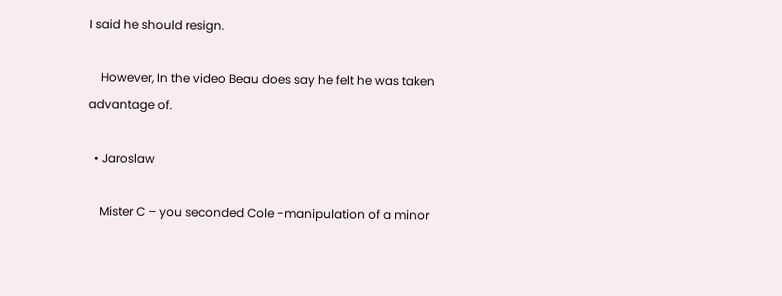I said he should resign.

    However, In the video Beau does say he felt he was taken advantage of.

  • Jaroslaw

    Mister C – you seconded Cole -manipulation of a minor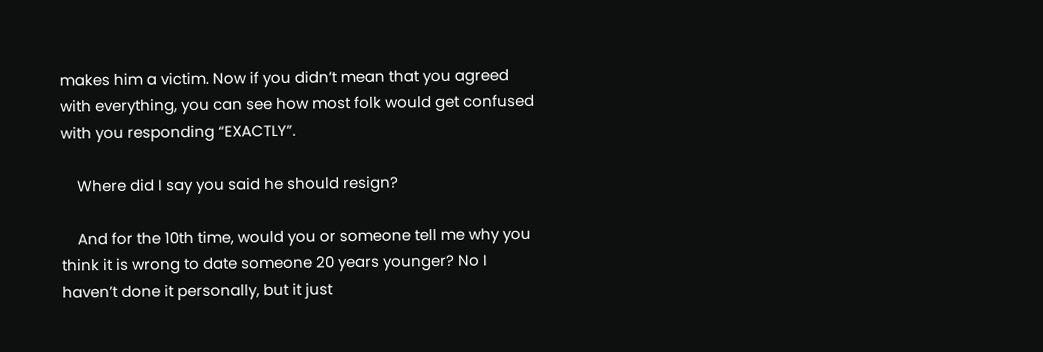makes him a victim. Now if you didn’t mean that you agreed with everything, you can see how most folk would get confused with you responding “EXACTLY”.

    Where did I say you said he should resign?

    And for the 10th time, would you or someone tell me why you think it is wrong to date someone 20 years younger? No I haven’t done it personally, but it just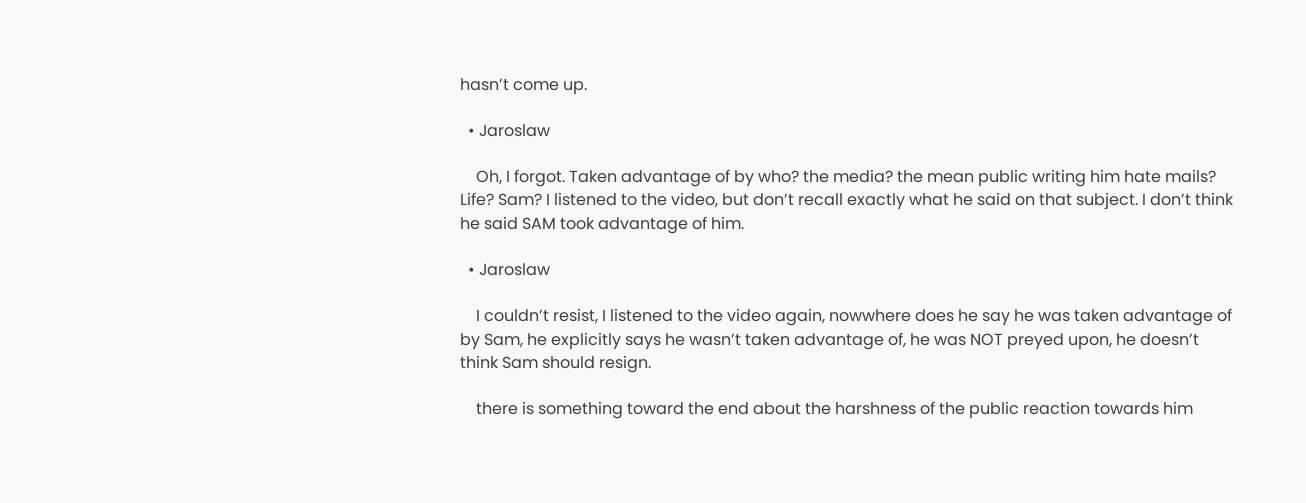hasn’t come up.

  • Jaroslaw

    Oh, I forgot. Taken advantage of by who? the media? the mean public writing him hate mails? Life? Sam? I listened to the video, but don’t recall exactly what he said on that subject. I don’t think he said SAM took advantage of him.

  • Jaroslaw

    I couldn’t resist, I listened to the video again, nowwhere does he say he was taken advantage of by Sam, he explicitly says he wasn’t taken advantage of, he was NOT preyed upon, he doesn’t think Sam should resign.

    there is something toward the end about the harshness of the public reaction towards him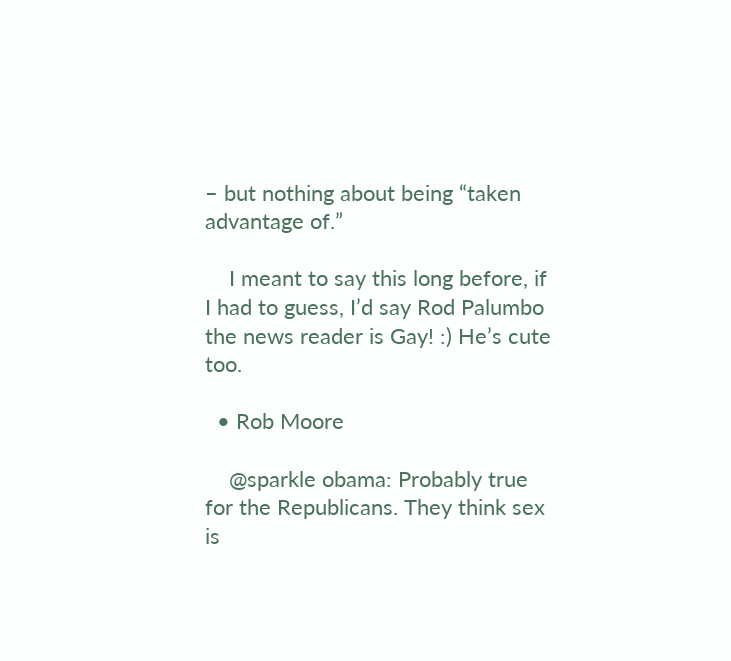– but nothing about being “taken advantage of.”

    I meant to say this long before, if I had to guess, I’d say Rod Palumbo the news reader is Gay! :) He’s cute too.

  • Rob Moore

    @sparkle obama: Probably true for the Republicans. They think sex is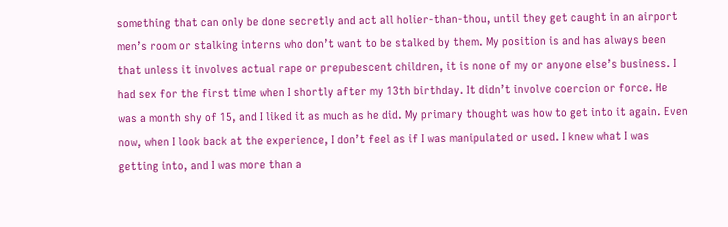something that can only be done secretly and act all holier-than-thou, until they get caught in an airport men’s room or stalking interns who don’t want to be stalked by them. My position is and has always been that unless it involves actual rape or prepubescent children, it is none of my or anyone else’s business. I had sex for the first time when I shortly after my 13th birthday. It didn’t involve coercion or force. He was a month shy of 15, and I liked it as much as he did. My primary thought was how to get into it again. Even now, when I look back at the experience, I don’t feel as if I was manipulated or used. I knew what I was getting into, and I was more than a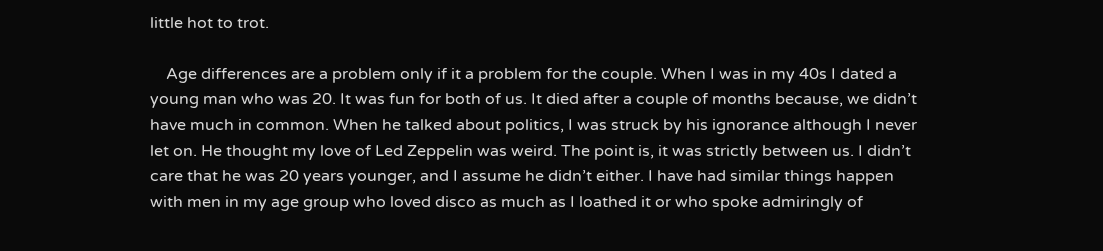little hot to trot.

    Age differences are a problem only if it a problem for the couple. When I was in my 40s I dated a young man who was 20. It was fun for both of us. It died after a couple of months because, we didn’t have much in common. When he talked about politics, I was struck by his ignorance although I never let on. He thought my love of Led Zeppelin was weird. The point is, it was strictly between us. I didn’t care that he was 20 years younger, and I assume he didn’t either. I have had similar things happen with men in my age group who loved disco as much as I loathed it or who spoke admiringly of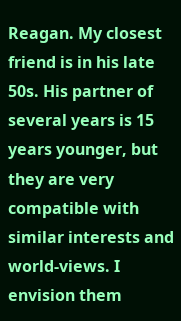Reagan. My closest friend is in his late 50s. His partner of several years is 15 years younger, but they are very compatible with similar interests and world-views. I envision them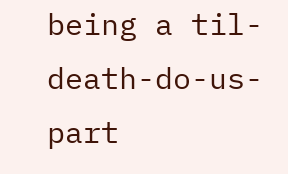being a til-death-do-us-part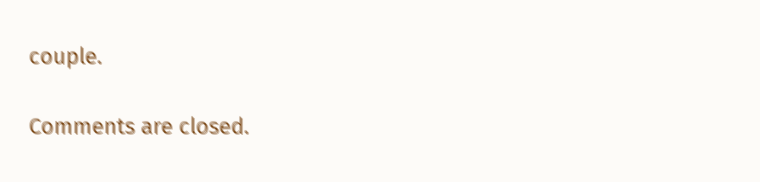couple.

Comments are closed.